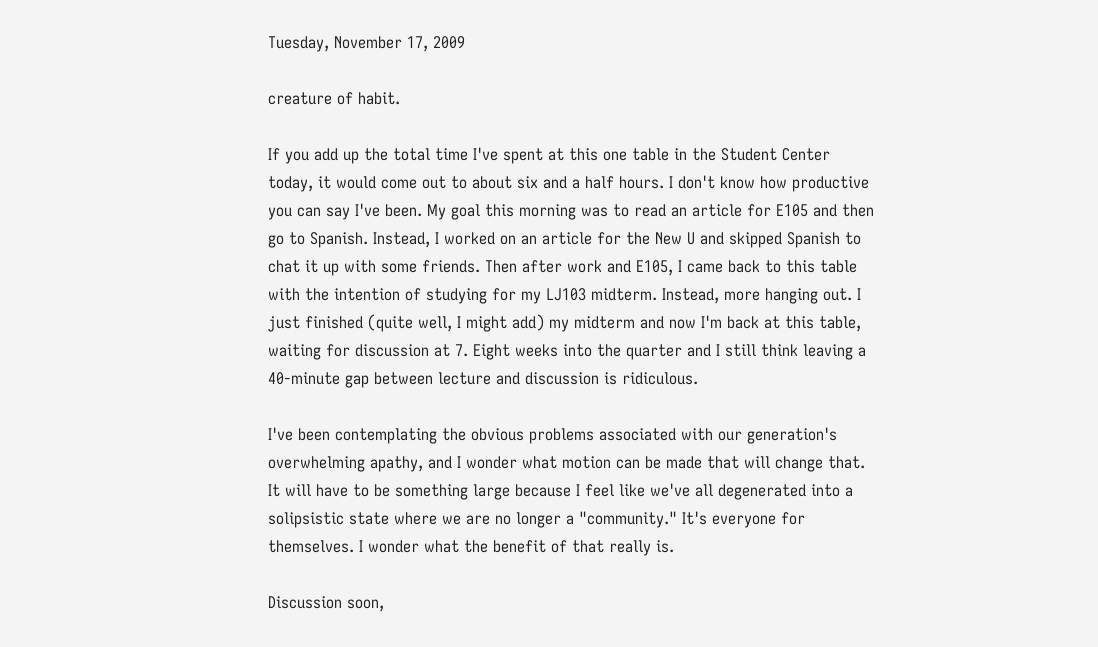Tuesday, November 17, 2009

creature of habit.

If you add up the total time I've spent at this one table in the Student Center today, it would come out to about six and a half hours. I don't know how productive you can say I've been. My goal this morning was to read an article for E105 and then go to Spanish. Instead, I worked on an article for the New U and skipped Spanish to chat it up with some friends. Then after work and E105, I came back to this table with the intention of studying for my LJ103 midterm. Instead, more hanging out. I just finished (quite well, I might add) my midterm and now I'm back at this table, waiting for discussion at 7. Eight weeks into the quarter and I still think leaving a 40-minute gap between lecture and discussion is ridiculous.

I've been contemplating the obvious problems associated with our generation's overwhelming apathy, and I wonder what motion can be made that will change that. It will have to be something large because I feel like we've all degenerated into a solipsistic state where we are no longer a "community." It's everyone for themselves. I wonder what the benefit of that really is.

Discussion soon,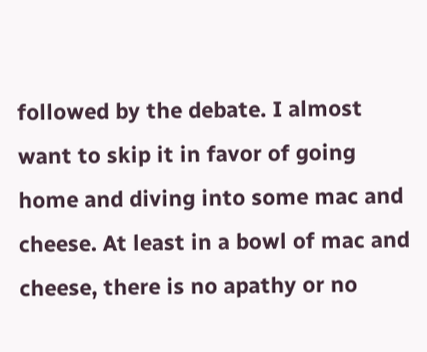followed by the debate. I almost want to skip it in favor of going home and diving into some mac and cheese. At least in a bowl of mac and cheese, there is no apathy or no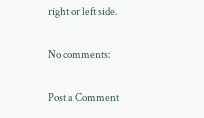right or left side.

No comments:

Post a Comment